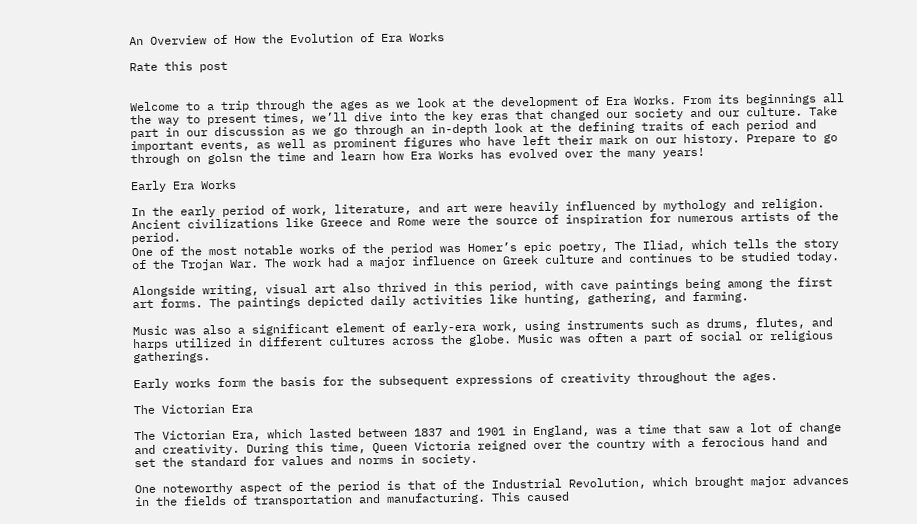An Overview of How the Evolution of Era Works

Rate this post


Welcome to a trip through the ages as we look at the development of Era Works. From its beginnings all the way to present times, we’ll dive into the key eras that changed our society and our culture. Take part in our discussion as we go through an in-depth look at the defining traits of each period and important events, as well as prominent figures who have left their mark on our history. Prepare to go through on golsn the time and learn how Era Works has evolved over the many years!

Early Era Works

In the early period of work, literature, and art were heavily influenced by mythology and religion. Ancient civilizations like Greece and Rome were the source of inspiration for numerous artists of the period.
One of the most notable works of the period was Homer’s epic poetry, The Iliad, which tells the story of the Trojan War. The work had a major influence on Greek culture and continues to be studied today.

Alongside writing, visual art also thrived in this period, with cave paintings being among the first art forms. The paintings depicted daily activities like hunting, gathering, and farming.

Music was also a significant element of early-era work, using instruments such as drums, flutes, and harps utilized in different cultures across the globe. Music was often a part of social or religious gatherings.

Early works form the basis for the subsequent expressions of creativity throughout the ages.

The Victorian Era

The Victorian Era, which lasted between 1837 and 1901 in England, was a time that saw a lot of change and creativity. During this time, Queen Victoria reigned over the country with a ferocious hand and set the standard for values and norms in society.

One noteworthy aspect of the period is that of the Industrial Revolution, which brought major advances in the fields of transportation and manufacturing. This caused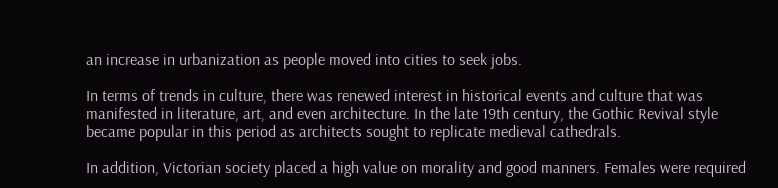an increase in urbanization as people moved into cities to seek jobs.

In terms of trends in culture, there was renewed interest in historical events and culture that was manifested in literature, art, and even architecture. In the late 19th century, the Gothic Revival style became popular in this period as architects sought to replicate medieval cathedrals.

In addition, Victorian society placed a high value on morality and good manners. Females were required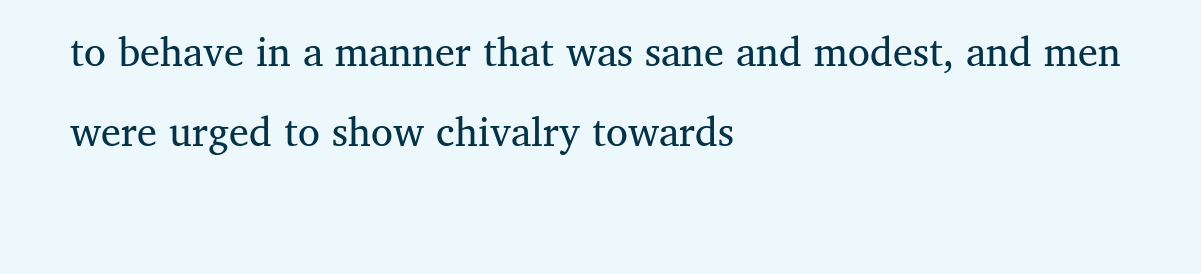to behave in a manner that was sane and modest, and men were urged to show chivalry towards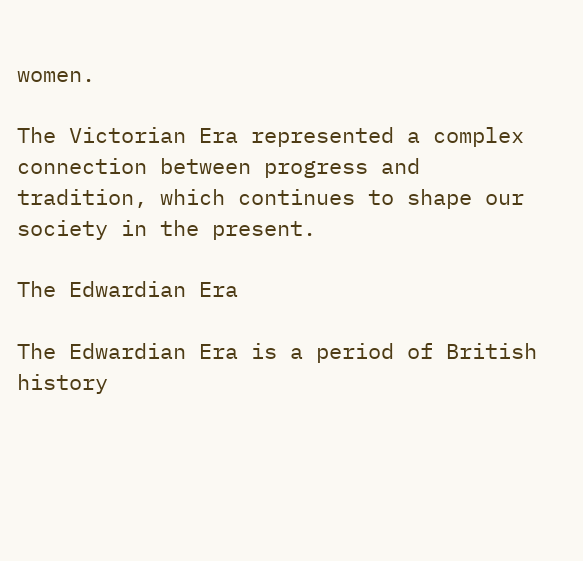women.

The Victorian Era represented a complex connection between progress and tradition, which continues to shape our society in the present.

The Edwardian Era

The Edwardian Era is a period of British history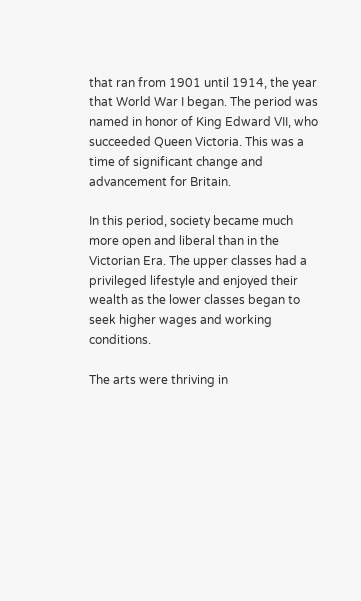that ran from 1901 until 1914, the year that World War I began. The period was named in honor of King Edward VII, who succeeded Queen Victoria. This was a time of significant change and advancement for Britain.

In this period, society became much more open and liberal than in the Victorian Era. The upper classes had a privileged lifestyle and enjoyed their wealth as the lower classes began to seek higher wages and working conditions.

The arts were thriving in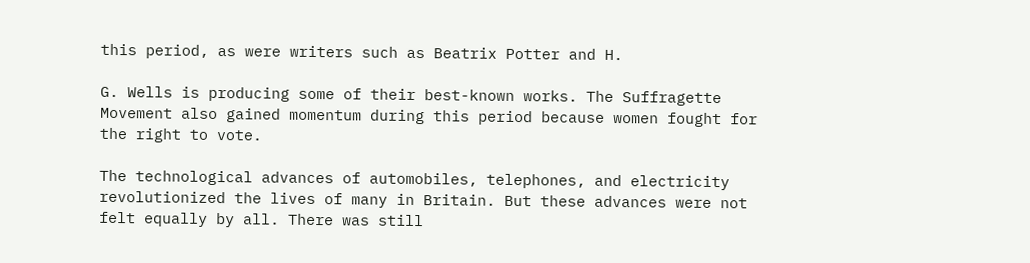this period, as were writers such as Beatrix Potter and H.

G. Wells is producing some of their best-known works. The Suffragette Movement also gained momentum during this period because women fought for the right to vote.

The technological advances of automobiles, telephones, and electricity revolutionized the lives of many in Britain. But these advances were not felt equally by all. There was still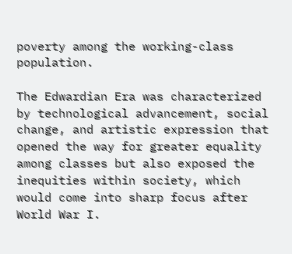poverty among the working-class population.

The Edwardian Era was characterized by technological advancement, social change, and artistic expression that opened the way for greater equality among classes but also exposed the inequities within society, which would come into sharp focus after World War I.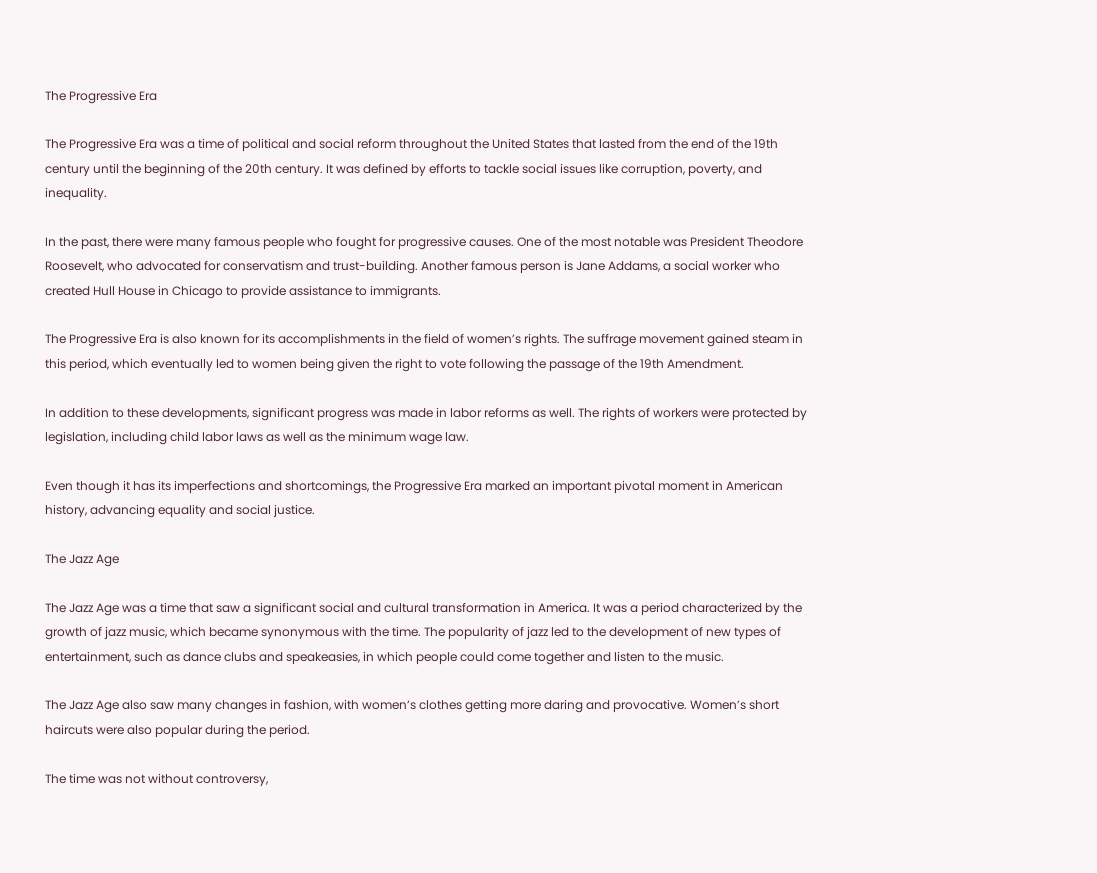The Progressive Era

The Progressive Era was a time of political and social reform throughout the United States that lasted from the end of the 19th century until the beginning of the 20th century. It was defined by efforts to tackle social issues like corruption, poverty, and inequality.

In the past, there were many famous people who fought for progressive causes. One of the most notable was President Theodore Roosevelt, who advocated for conservatism and trust-building. Another famous person is Jane Addams, a social worker who created Hull House in Chicago to provide assistance to immigrants.

The Progressive Era is also known for its accomplishments in the field of women’s rights. The suffrage movement gained steam in this period, which eventually led to women being given the right to vote following the passage of the 19th Amendment.

In addition to these developments, significant progress was made in labor reforms as well. The rights of workers were protected by legislation, including child labor laws as well as the minimum wage law.

Even though it has its imperfections and shortcomings, the Progressive Era marked an important pivotal moment in American history, advancing equality and social justice.

The Jazz Age

The Jazz Age was a time that saw a significant social and cultural transformation in America. It was a period characterized by the growth of jazz music, which became synonymous with the time. The popularity of jazz led to the development of new types of entertainment, such as dance clubs and speakeasies, in which people could come together and listen to the music.

The Jazz Age also saw many changes in fashion, with women’s clothes getting more daring and provocative. Women’s short haircuts were also popular during the period.

The time was not without controversy,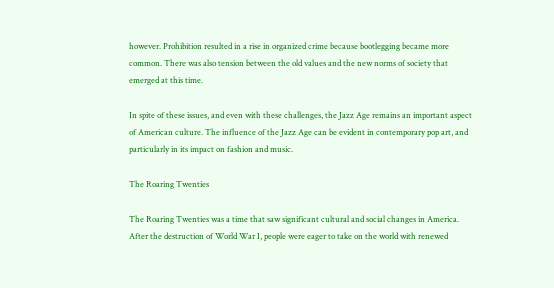however. Prohibition resulted in a rise in organized crime because bootlegging became more common. There was also tension between the old values and the new norms of society that emerged at this time.

In spite of these issues, and even with these challenges, the Jazz Age remains an important aspect of American culture. The influence of the Jazz Age can be evident in contemporary pop art, and particularly in its impact on fashion and music.

The Roaring Twenties

The Roaring Twenties was a time that saw significant cultural and social changes in America. After the destruction of World War I, people were eager to take on the world with renewed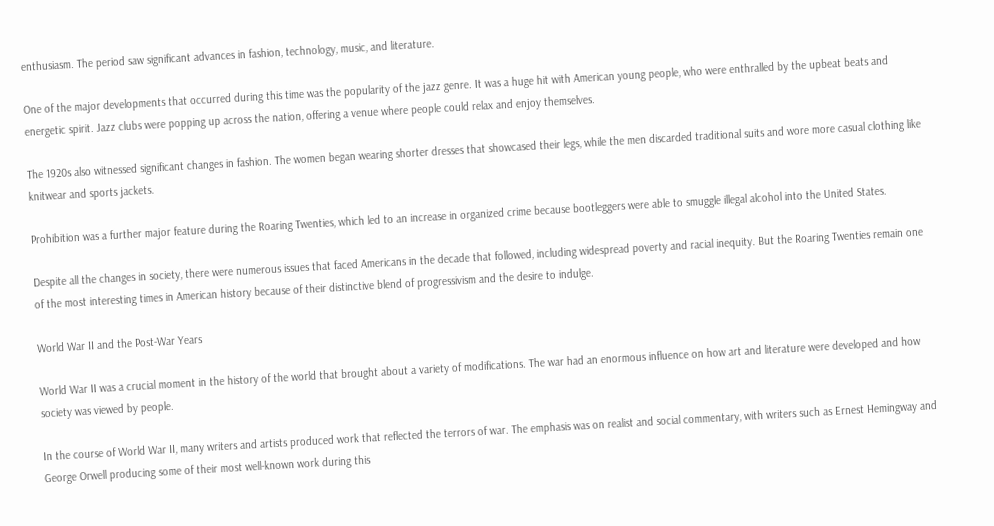enthusiasm. The period saw significant advances in fashion, technology, music, and literature.

One of the major developments that occurred during this time was the popularity of the jazz genre. It was a huge hit with American young people, who were enthralled by the upbeat beats and energetic spirit. Jazz clubs were popping up across the nation, offering a venue where people could relax and enjoy themselves.

The 1920s also witnessed significant changes in fashion. The women began wearing shorter dresses that showcased their legs, while the men discarded traditional suits and wore more casual clothing like knitwear and sports jackets.

Prohibition was a further major feature during the Roaring Twenties, which led to an increase in organized crime because bootleggers were able to smuggle illegal alcohol into the United States.

Despite all the changes in society, there were numerous issues that faced Americans in the decade that followed, including widespread poverty and racial inequity. But the Roaring Twenties remain one of the most interesting times in American history because of their distinctive blend of progressivism and the desire to indulge.

World War II and the Post-War Years

World War II was a crucial moment in the history of the world that brought about a variety of modifications. The war had an enormous influence on how art and literature were developed and how society was viewed by people.

In the course of World War II, many writers and artists produced work that reflected the terrors of war. The emphasis was on realist and social commentary, with writers such as Ernest Hemingway and George Orwell producing some of their most well-known work during this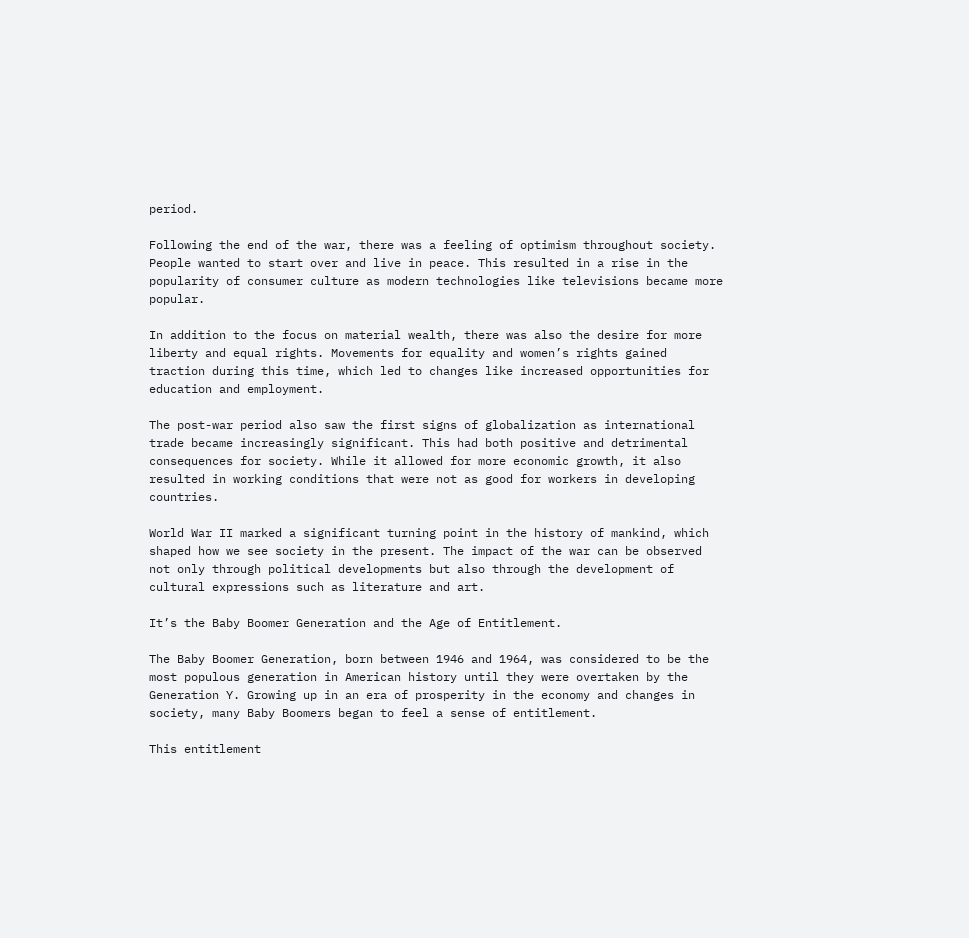period.

Following the end of the war, there was a feeling of optimism throughout society. People wanted to start over and live in peace. This resulted in a rise in the popularity of consumer culture as modern technologies like televisions became more popular.

In addition to the focus on material wealth, there was also the desire for more liberty and equal rights. Movements for equality and women’s rights gained traction during this time, which led to changes like increased opportunities for education and employment.

The post-war period also saw the first signs of globalization as international trade became increasingly significant. This had both positive and detrimental consequences for society. While it allowed for more economic growth, it also resulted in working conditions that were not as good for workers in developing countries.

World War II marked a significant turning point in the history of mankind, which shaped how we see society in the present. The impact of the war can be observed not only through political developments but also through the development of cultural expressions such as literature and art.

It’s the Baby Boomer Generation and the Age of Entitlement.

The Baby Boomer Generation, born between 1946 and 1964, was considered to be the most populous generation in American history until they were overtaken by the Generation Y. Growing up in an era of prosperity in the economy and changes in society, many Baby Boomers began to feel a sense of entitlement.

This entitlement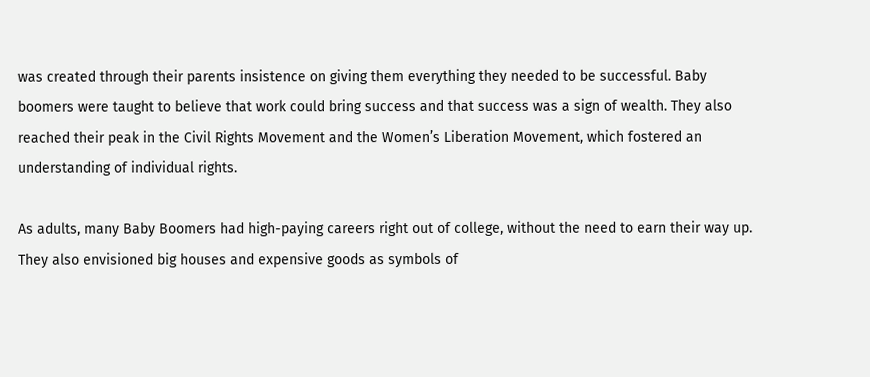was created through their parents insistence on giving them everything they needed to be successful. Baby boomers were taught to believe that work could bring success and that success was a sign of wealth. They also reached their peak in the Civil Rights Movement and the Women’s Liberation Movement, which fostered an understanding of individual rights.

As adults, many Baby Boomers had high-paying careers right out of college, without the need to earn their way up. They also envisioned big houses and expensive goods as symbols of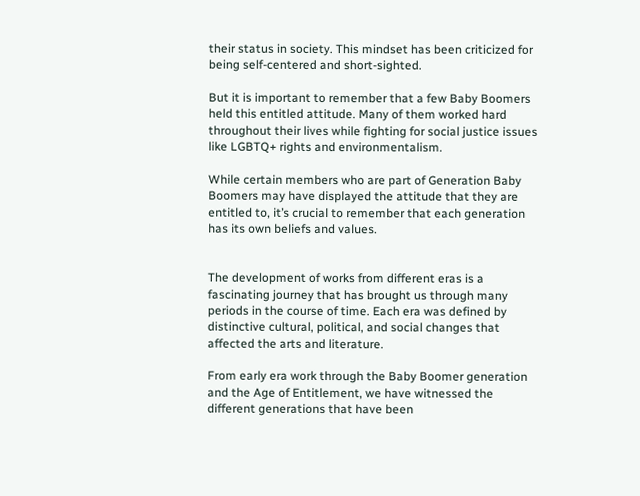their status in society. This mindset has been criticized for being self-centered and short-sighted.

But it is important to remember that a few Baby Boomers held this entitled attitude. Many of them worked hard throughout their lives while fighting for social justice issues like LGBTQ+ rights and environmentalism.

While certain members who are part of Generation Baby Boomers may have displayed the attitude that they are entitled to, it’s crucial to remember that each generation has its own beliefs and values.


The development of works from different eras is a fascinating journey that has brought us through many periods in the course of time. Each era was defined by distinctive cultural, political, and social changes that affected the arts and literature.

From early era work through the Baby Boomer generation and the Age of Entitlement, we have witnessed the different generations that have been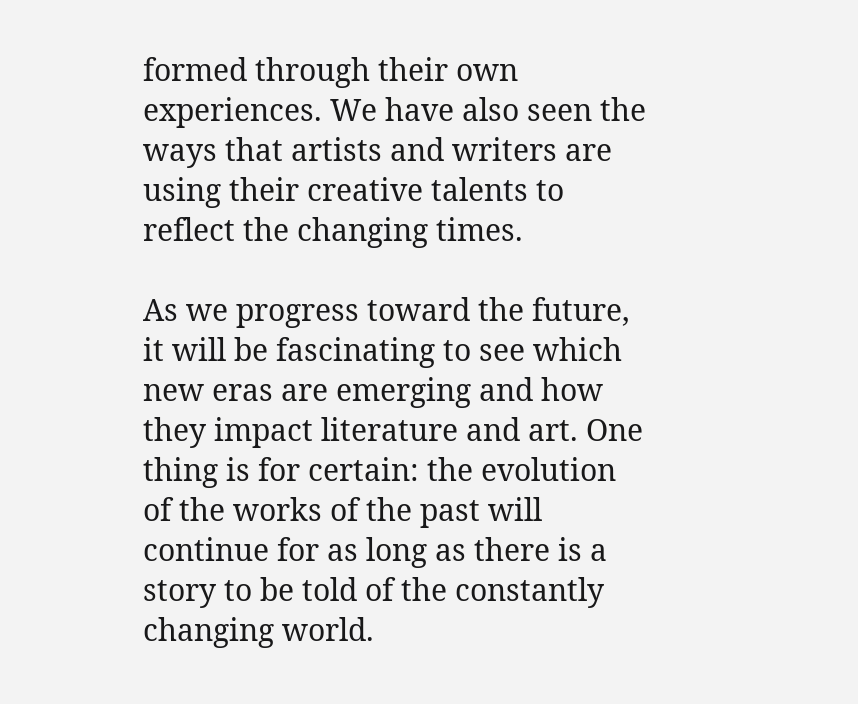formed through their own experiences. We have also seen the ways that artists and writers are using their creative talents to reflect the changing times.

As we progress toward the future, it will be fascinating to see which new eras are emerging and how they impact literature and art. One thing is for certain: the evolution of the works of the past will continue for as long as there is a story to be told of the constantly changing world.